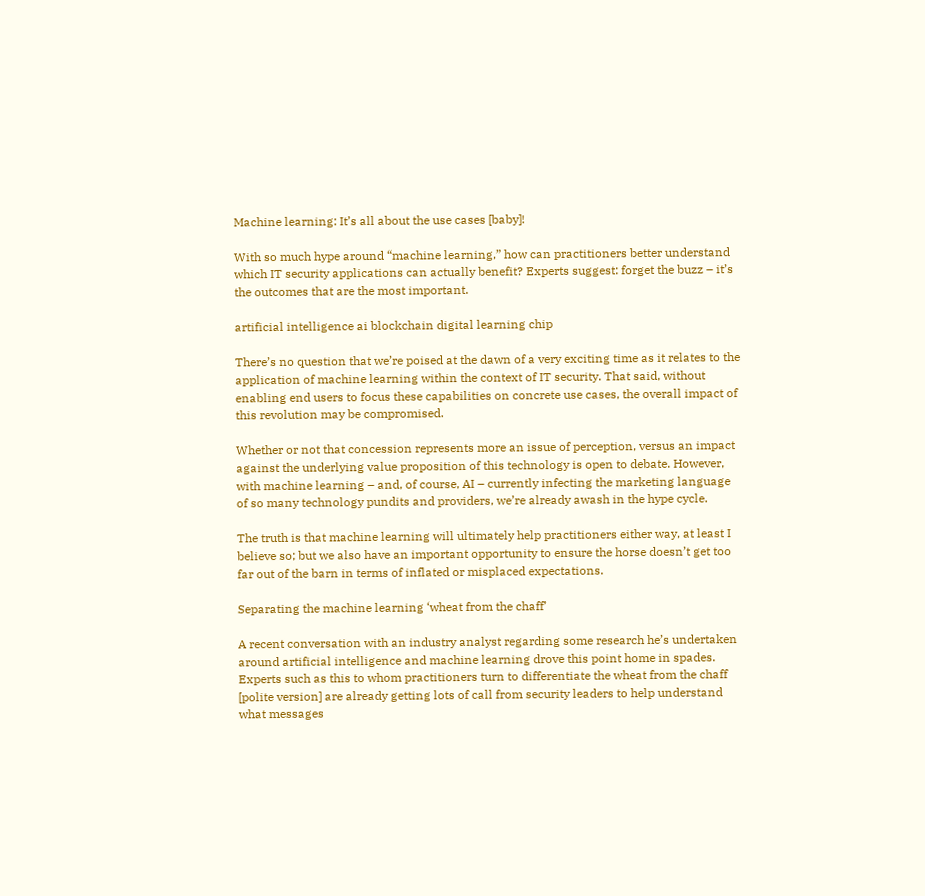Machine learning: It’s all about the use cases [baby]!

With so much hype around “machine learning,” how can practitioners better understand which IT security applications can actually benefit? Experts suggest: forget the buzz – it’s the outcomes that are the most important.

artificial intelligence ai blockchain digital learning chip

There’s no question that we’re poised at the dawn of a very exciting time as it relates to the application of machine learning within the context of IT security. That said, without enabling end users to focus these capabilities on concrete use cases, the overall impact of this revolution may be compromised.

Whether or not that concession represents more an issue of perception, versus an impact against the underlying value proposition of this technology is open to debate. However, with machine learning – and, of course, AI – currently infecting the marketing language of so many technology pundits and providers, we’re already awash in the hype cycle.

The truth is that machine learning will ultimately help practitioners either way, at least I believe so; but we also have an important opportunity to ensure the horse doesn’t get too far out of the barn in terms of inflated or misplaced expectations.

Separating the machine learning ‘wheat from the chaff’

A recent conversation with an industry analyst regarding some research he’s undertaken around artificial intelligence and machine learning drove this point home in spades. Experts such as this to whom practitioners turn to differentiate the wheat from the chaff [polite version] are already getting lots of call from security leaders to help understand what messages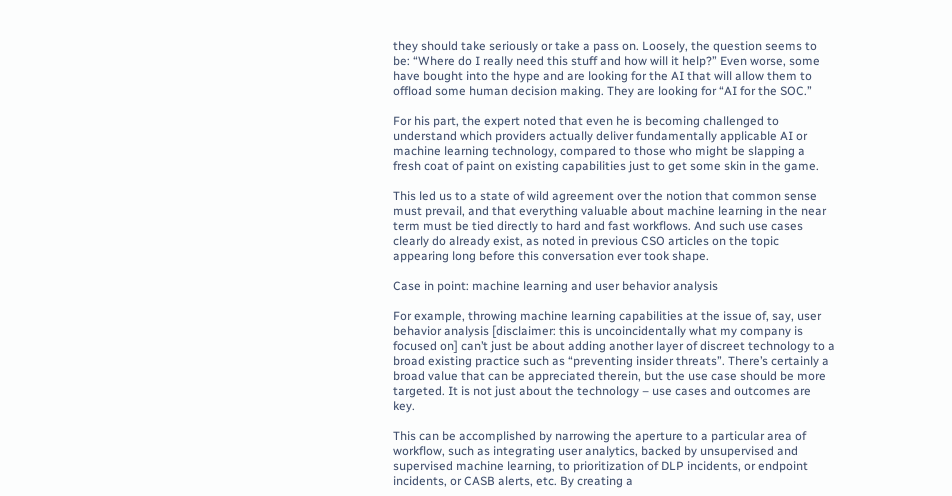they should take seriously or take a pass on. Loosely, the question seems to be: “Where do I really need this stuff and how will it help?” Even worse, some have bought into the hype and are looking for the AI that will allow them to offload some human decision making. They are looking for “AI for the SOC.”

For his part, the expert noted that even he is becoming challenged to understand which providers actually deliver fundamentally applicable AI or machine learning technology, compared to those who might be slapping a fresh coat of paint on existing capabilities just to get some skin in the game.

This led us to a state of wild agreement over the notion that common sense must prevail, and that everything valuable about machine learning in the near term must be tied directly to hard and fast workflows. And such use cases clearly do already exist, as noted in previous CSO articles on the topic appearing long before this conversation ever took shape.

Case in point: machine learning and user behavior analysis

For example, throwing machine learning capabilities at the issue of, say, user behavior analysis [disclaimer: this is uncoincidentally what my company is focused on] can’t just be about adding another layer of discreet technology to a broad existing practice such as “preventing insider threats”. There’s certainly a broad value that can be appreciated therein, but the use case should be more targeted. It is not just about the technology – use cases and outcomes are key.

This can be accomplished by narrowing the aperture to a particular area of workflow, such as integrating user analytics, backed by unsupervised and supervised machine learning, to prioritization of DLP incidents, or endpoint incidents, or CASB alerts, etc. By creating a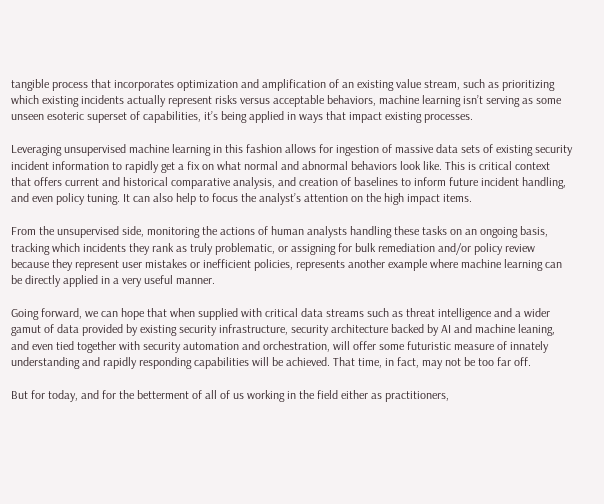tangible process that incorporates optimization and amplification of an existing value stream, such as prioritizing which existing incidents actually represent risks versus acceptable behaviors, machine learning isn’t serving as some unseen esoteric superset of capabilities, it’s being applied in ways that impact existing processes.

Leveraging unsupervised machine learning in this fashion allows for ingestion of massive data sets of existing security incident information to rapidly get a fix on what normal and abnormal behaviors look like. This is critical context that offers current and historical comparative analysis, and creation of baselines to inform future incident handling, and even policy tuning. It can also help to focus the analyst’s attention on the high impact items.

From the unsupervised side, monitoring the actions of human analysts handling these tasks on an ongoing basis, tracking which incidents they rank as truly problematic, or assigning for bulk remediation and/or policy review because they represent user mistakes or inefficient policies, represents another example where machine learning can be directly applied in a very useful manner.

Going forward, we can hope that when supplied with critical data streams such as threat intelligence and a wider gamut of data provided by existing security infrastructure, security architecture backed by AI and machine leaning, and even tied together with security automation and orchestration, will offer some futuristic measure of innately understanding and rapidly responding capabilities will be achieved. That time, in fact, may not be too far off.

But for today, and for the betterment of all of us working in the field either as practitioners,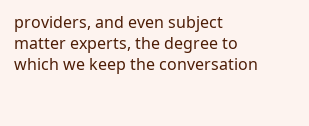providers, and even subject matter experts, the degree to which we keep the conversation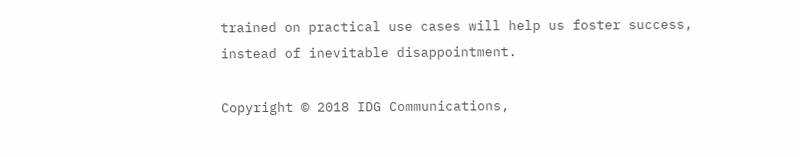trained on practical use cases will help us foster success, instead of inevitable disappointment.

Copyright © 2018 IDG Communications,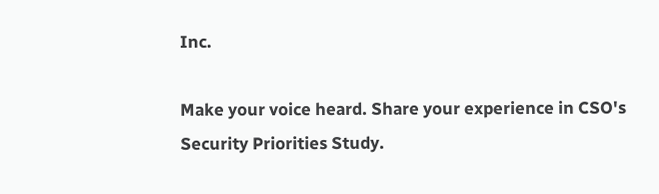Inc.

Make your voice heard. Share your experience in CSO's Security Priorities Study.